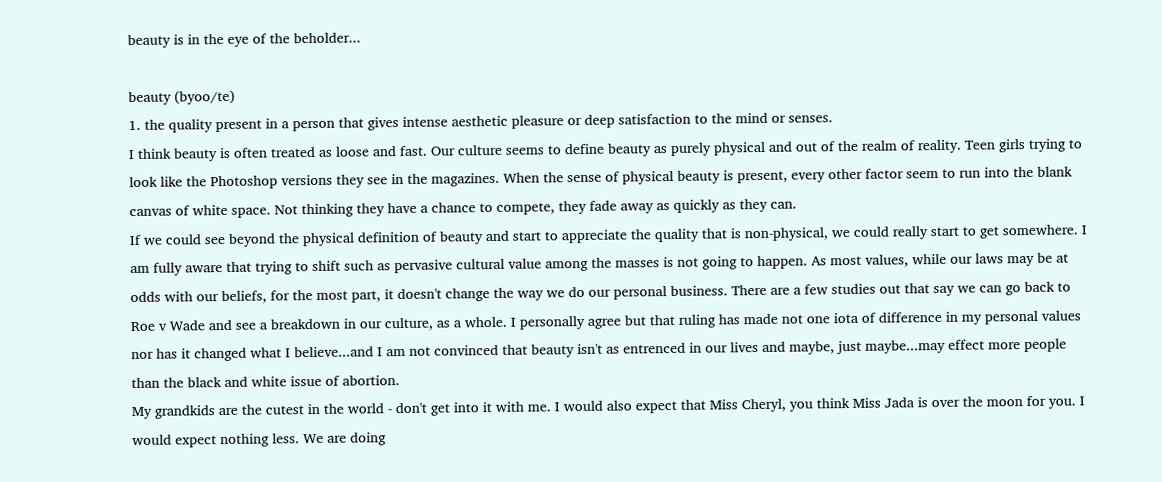beauty is in the eye of the beholder...

beauty (byoo/te)
1. the quality present in a person that gives intense aesthetic pleasure or deep satisfaction to the mind or senses.
I think beauty is often treated as loose and fast. Our culture seems to define beauty as purely physical and out of the realm of reality. Teen girls trying to look like the Photoshop versions they see in the magazines. When the sense of physical beauty is present, every other factor seem to run into the blank canvas of white space. Not thinking they have a chance to compete, they fade away as quickly as they can.
If we could see beyond the physical definition of beauty and start to appreciate the quality that is non-physical, we could really start to get somewhere. I am fully aware that trying to shift such as pervasive cultural value among the masses is not going to happen. As most values, while our laws may be at odds with our beliefs, for the most part, it doesn't change the way we do our personal business. There are a few studies out that say we can go back to Roe v Wade and see a breakdown in our culture, as a whole. I personally agree but that ruling has made not one iota of difference in my personal values nor has it changed what I believe...and I am not convinced that beauty isn't as entrenced in our lives and maybe, just maybe...may effect more people than the black and white issue of abortion.
My grandkids are the cutest in the world - don't get into it with me. I would also expect that Miss Cheryl, you think Miss Jada is over the moon for you. I would expect nothing less. We are doing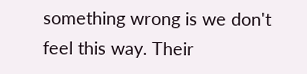something wrong is we don't feel this way. Their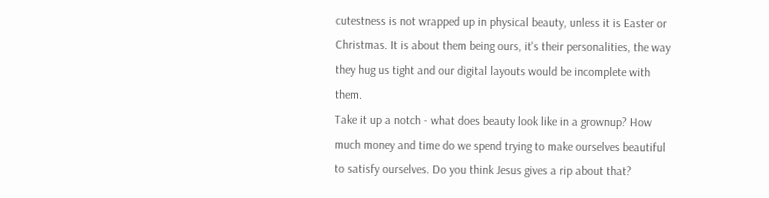cutestness is not wrapped up in physical beauty, unless it is Easter or Christmas. It is about them being ours, it's their personalities, the way they hug us tight and our digital layouts would be incomplete with them.
Take it up a notch - what does beauty look like in a grownup? How much money and time do we spend trying to make ourselves beautiful to satisfy ourselves. Do you think Jesus gives a rip about that?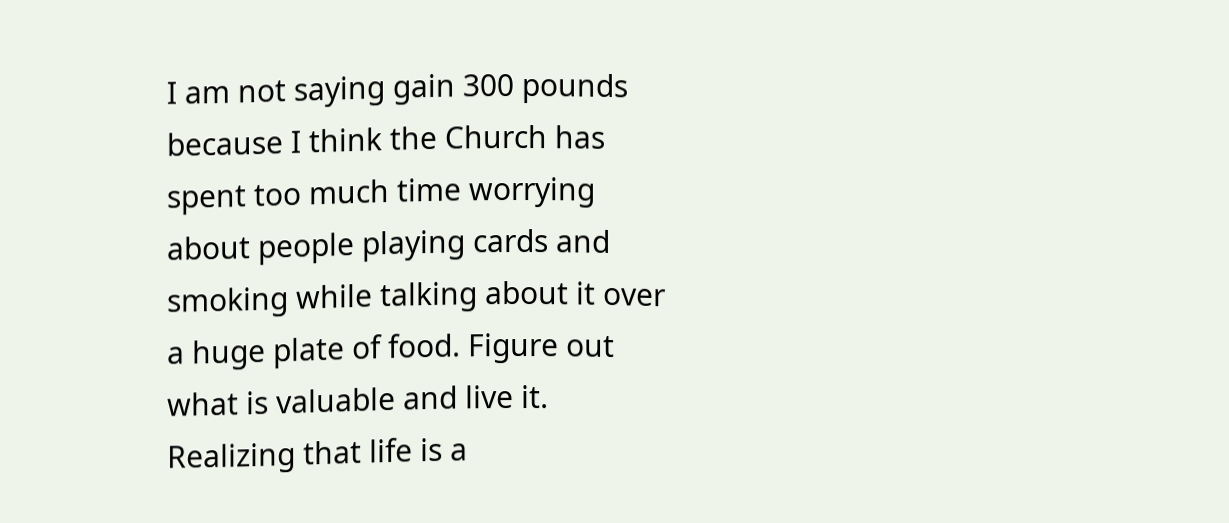I am not saying gain 300 pounds because I think the Church has spent too much time worrying about people playing cards and smoking while talking about it over a huge plate of food. Figure out what is valuable and live it. Realizing that life is a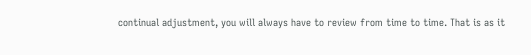continual adjustment, you will always have to review from time to time. That is as it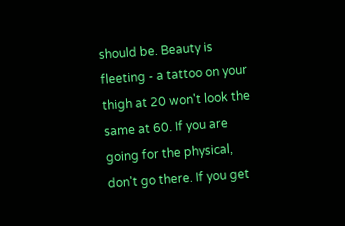should be. Beauty is fleeting - a tattoo on your thigh at 20 won't look the same at 60. If you are going for the physical, don't go there. If you get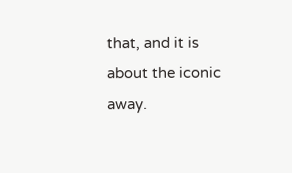that, and it is about the iconic away.